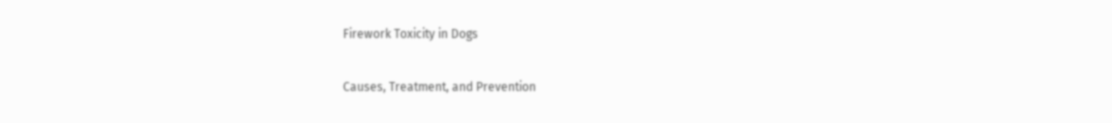Firework Toxicity in Dogs

Causes, Treatment, and Prevention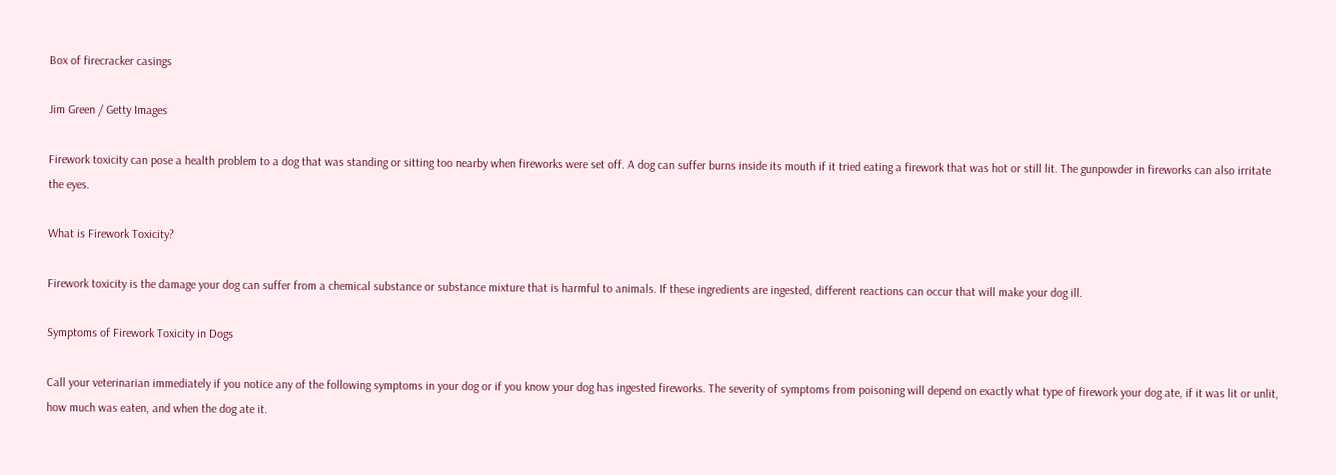Box of firecracker casings

Jim Green / Getty Images

Firework toxicity can pose a health problem to a dog that was standing or sitting too nearby when fireworks were set off. A dog can suffer burns inside its mouth if it tried eating a firework that was hot or still lit. The gunpowder in fireworks can also irritate the eyes.

What is Firework Toxicity?

Firework toxicity is the damage your dog can suffer from a chemical substance or substance mixture that is harmful to animals. If these ingredients are ingested, different reactions can occur that will make your dog ill.

Symptoms of Firework Toxicity in Dogs

Call your veterinarian immediately if you notice any of the following symptoms in your dog or if you know your dog has ingested fireworks. The severity of symptoms from poisoning will depend on exactly what type of firework your dog ate, if it was lit or unlit, how much was eaten, and when the dog ate it.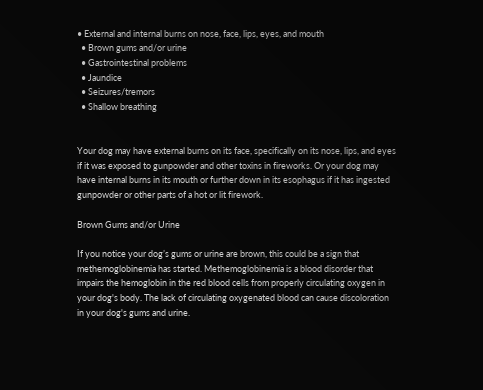• External and internal burns on nose, face, lips, eyes, and mouth
  • Brown gums and/or urine
  • Gastrointestinal problems
  • Jaundice
  • Seizures/tremors
  • Shallow breathing


Your dog may have external burns on its face, specifically on its nose, lips, and eyes if it was exposed to gunpowder and other toxins in fireworks. Or your dog may have internal burns in its mouth or further down in its esophagus if it has ingested gunpowder or other parts of a hot or lit firework.

Brown Gums and/or Urine

If you notice your dog’s gums or urine are brown, this could be a sign that methemoglobinemia has started. Methemoglobinemia is a blood disorder that impairs the hemoglobin in the red blood cells from properly circulating oxygen in your dog's body. The lack of circulating oxygenated blood can cause discoloration in your dog's gums and urine.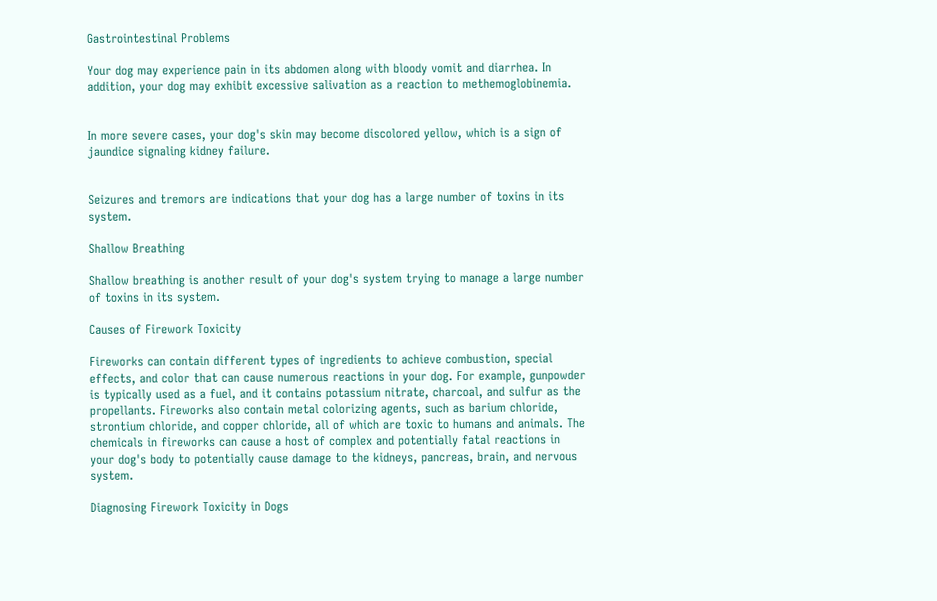Gastrointestinal Problems

Your dog may experience pain in its abdomen along with bloody vomit and diarrhea. In addition, your dog may exhibit excessive salivation as a reaction to methemoglobinemia.


In more severe cases, your dog's skin may become discolored yellow, which is a sign of jaundice signaling kidney failure.


Seizures and tremors are indications that your dog has a large number of toxins in its system.

Shallow Breathing

Shallow breathing is another result of your dog's system trying to manage a large number of toxins in its system.

Causes of Firework Toxicity

Fireworks can contain different types of ingredients to achieve combustion, special effects, and color that can cause numerous reactions in your dog. For example, gunpowder is typically used as a fuel, and it contains potassium nitrate, charcoal, and sulfur as the propellants. Fireworks also contain metal colorizing agents, such as barium chloride, strontium chloride, and copper chloride, all of which are toxic to humans and animals. The chemicals in fireworks can cause a host of complex and potentially fatal reactions in your dog's body to potentially cause damage to the kidneys, pancreas, brain, and nervous system.

Diagnosing Firework Toxicity in Dogs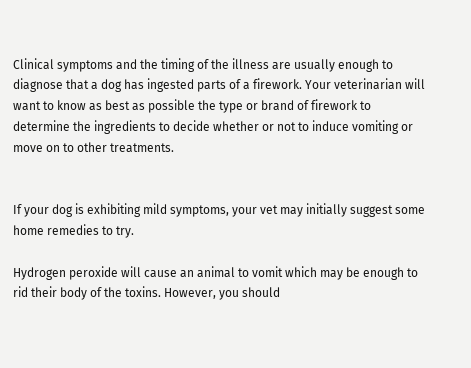Clinical symptoms and the timing of the illness are usually enough to diagnose that a dog has ingested parts of a firework. Your veterinarian will want to know as best as possible the type or brand of firework to determine the ingredients to decide whether or not to induce vomiting or move on to other treatments.


If your dog is exhibiting mild symptoms, your vet may initially suggest some home remedies to try.

Hydrogen peroxide will cause an animal to vomit which may be enough to rid their body of the toxins. However, you should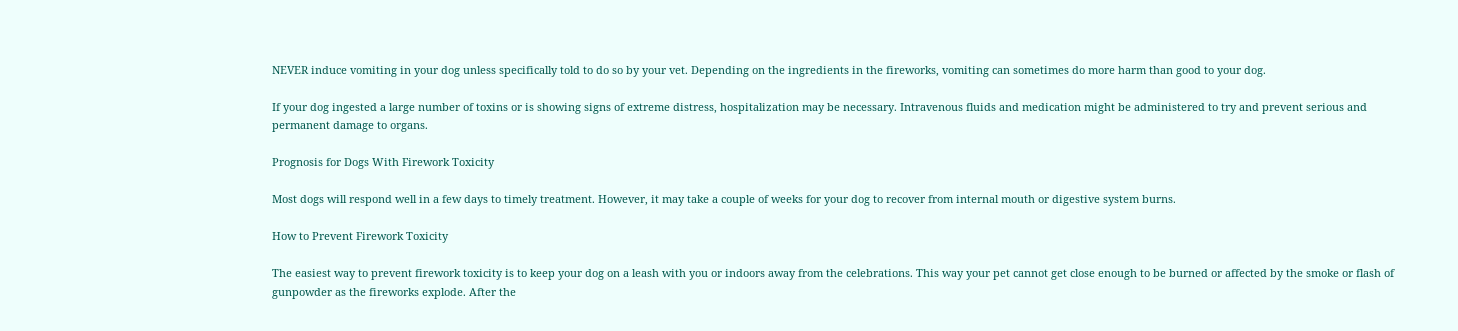NEVER induce vomiting in your dog unless specifically told to do so by your vet. Depending on the ingredients in the fireworks, vomiting can sometimes do more harm than good to your dog.

If your dog ingested a large number of toxins or is showing signs of extreme distress, hospitalization may be necessary. Intravenous fluids and medication might be administered to try and prevent serious and permanent damage to organs.

Prognosis for Dogs With Firework Toxicity

Most dogs will respond well in a few days to timely treatment. However, it may take a couple of weeks for your dog to recover from internal mouth or digestive system burns.

How to Prevent Firework Toxicity

The easiest way to prevent firework toxicity is to keep your dog on a leash with you or indoors away from the celebrations. This way your pet cannot get close enough to be burned or affected by the smoke or flash of gunpowder as the fireworks explode. After the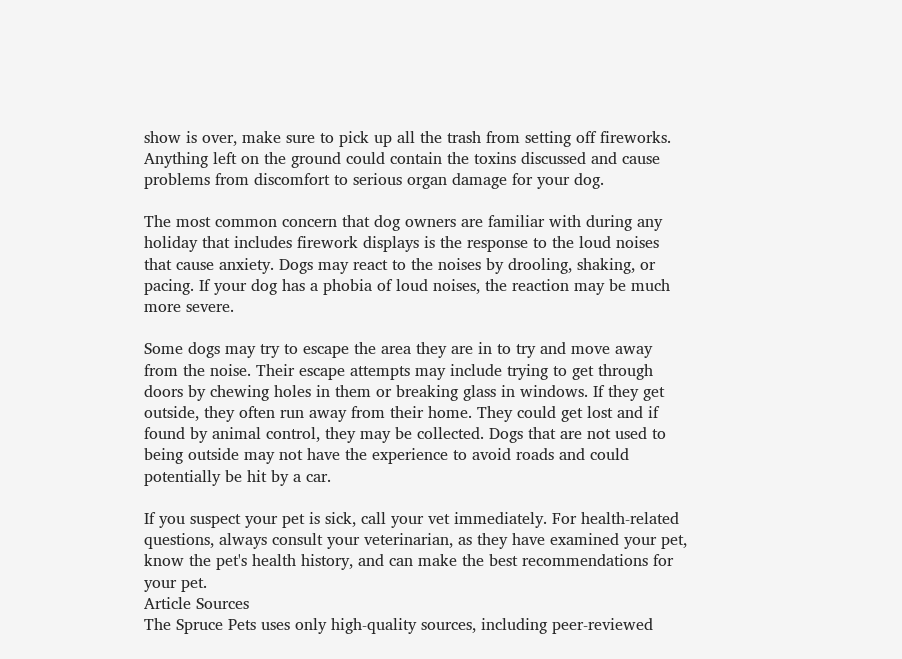show is over, make sure to pick up all the trash from setting off fireworks. Anything left on the ground could contain the toxins discussed and cause problems from discomfort to serious organ damage for your dog.

The most common concern that dog owners are familiar with during any holiday that includes firework displays is the response to the loud noises that cause anxiety. Dogs may react to the noises by drooling, shaking, or pacing. If your dog has a phobia of loud noises, the reaction may be much more severe.

Some dogs may try to escape the area they are in to try and move away from the noise. Their escape attempts may include trying to get through doors by chewing holes in them or breaking glass in windows. If they get outside, they often run away from their home. They could get lost and if found by animal control, they may be collected. Dogs that are not used to being outside may not have the experience to avoid roads and could potentially be hit by a car.

If you suspect your pet is sick, call your vet immediately. For health-related questions, always consult your veterinarian, as they have examined your pet, know the pet's health history, and can make the best recommendations for your pet.
Article Sources
The Spruce Pets uses only high-quality sources, including peer-reviewed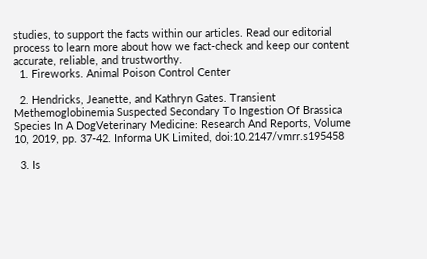studies, to support the facts within our articles. Read our editorial process to learn more about how we fact-check and keep our content accurate, reliable, and trustworthy.
  1. Fireworks. Animal Poison Control Center

  2. Hendricks, Jeanette, and Kathryn Gates. Transient Methemoglobinemia Suspected Secondary To Ingestion Of Brassica Species In A DogVeterinary Medicine: Research And Reports, Volume 10, 2019, pp. 37-42. Informa UK Limited, doi:10.2147/vmrr.s195458

  3. Is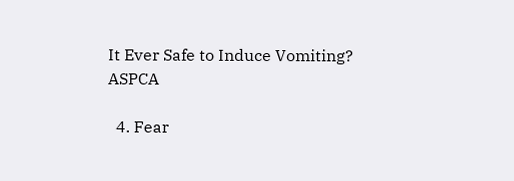It Ever Safe to Induce Vomiting? ASPCA

  4. Fear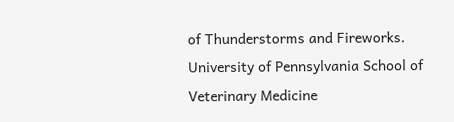of Thunderstorms and Fireworks. University of Pennsylvania School of Veterinary Medicine